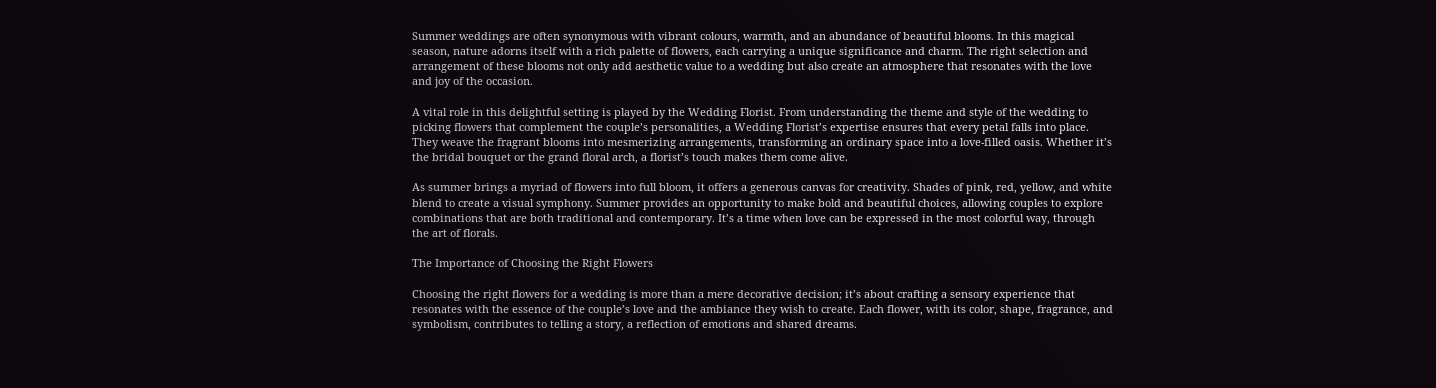Summer weddings are often synonymous with vibrant colours, warmth, and an abundance of beautiful blooms. In this magical season, nature adorns itself with a rich palette of flowers, each carrying a unique significance and charm. The right selection and arrangement of these blooms not only add aesthetic value to a wedding but also create an atmosphere that resonates with the love and joy of the occasion.

A vital role in this delightful setting is played by the Wedding Florist. From understanding the theme and style of the wedding to picking flowers that complement the couple’s personalities, a Wedding Florist’s expertise ensures that every petal falls into place. They weave the fragrant blooms into mesmerizing arrangements, transforming an ordinary space into a love-filled oasis. Whether it’s the bridal bouquet or the grand floral arch, a florist’s touch makes them come alive.

As summer brings a myriad of flowers into full bloom, it offers a generous canvas for creativity. Shades of pink, red, yellow, and white blend to create a visual symphony. Summer provides an opportunity to make bold and beautiful choices, allowing couples to explore combinations that are both traditional and contemporary. It’s a time when love can be expressed in the most colorful way, through the art of florals.

The Importance of Choosing the Right Flowers

Choosing the right flowers for a wedding is more than a mere decorative decision; it’s about crafting a sensory experience that resonates with the essence of the couple’s love and the ambiance they wish to create. Each flower, with its color, shape, fragrance, and symbolism, contributes to telling a story, a reflection of emotions and shared dreams.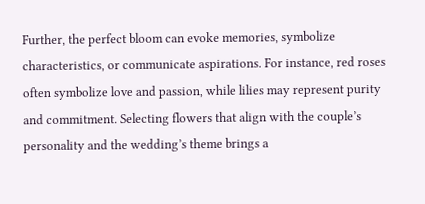Further, the perfect bloom can evoke memories, symbolize characteristics, or communicate aspirations. For instance, red roses often symbolize love and passion, while lilies may represent purity and commitment. Selecting flowers that align with the couple’s personality and the wedding’s theme brings a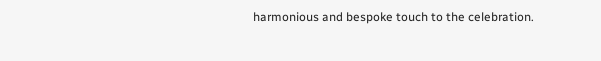harmonious and bespoke touch to the celebration.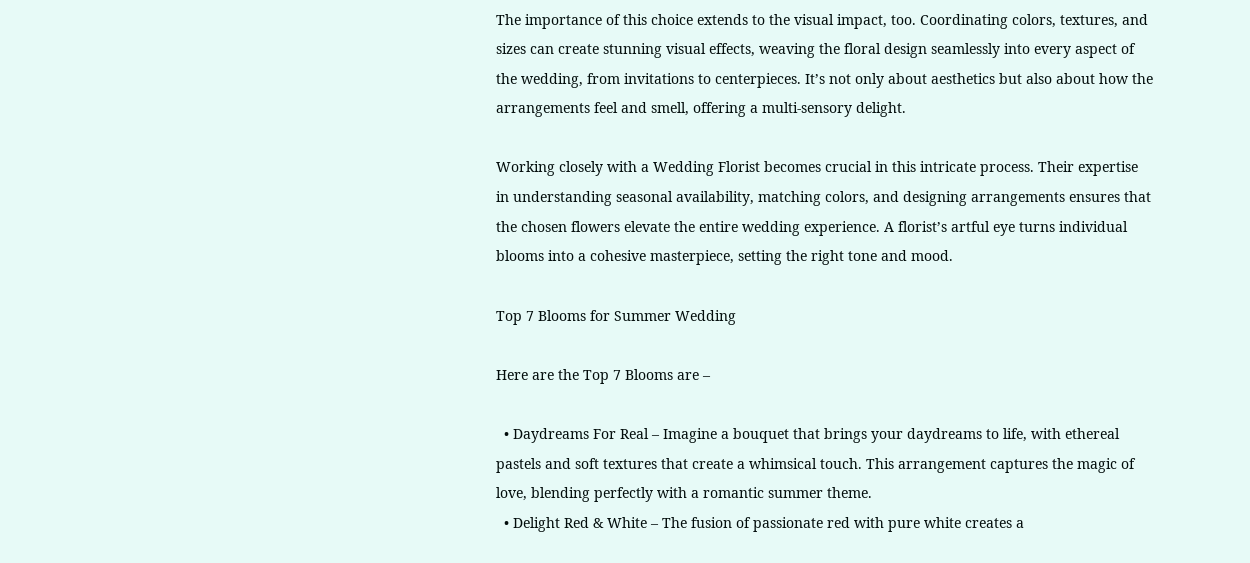The importance of this choice extends to the visual impact, too. Coordinating colors, textures, and sizes can create stunning visual effects, weaving the floral design seamlessly into every aspect of the wedding, from invitations to centerpieces. It’s not only about aesthetics but also about how the arrangements feel and smell, offering a multi-sensory delight.

Working closely with a Wedding Florist becomes crucial in this intricate process. Their expertise in understanding seasonal availability, matching colors, and designing arrangements ensures that the chosen flowers elevate the entire wedding experience. A florist’s artful eye turns individual blooms into a cohesive masterpiece, setting the right tone and mood.

Top 7 Blooms for Summer Wedding

Here are the Top 7 Blooms are –

  • Daydreams For Real – Imagine a bouquet that brings your daydreams to life, with ethereal pastels and soft textures that create a whimsical touch. This arrangement captures the magic of love, blending perfectly with a romantic summer theme.
  • Delight Red & White – The fusion of passionate red with pure white creates a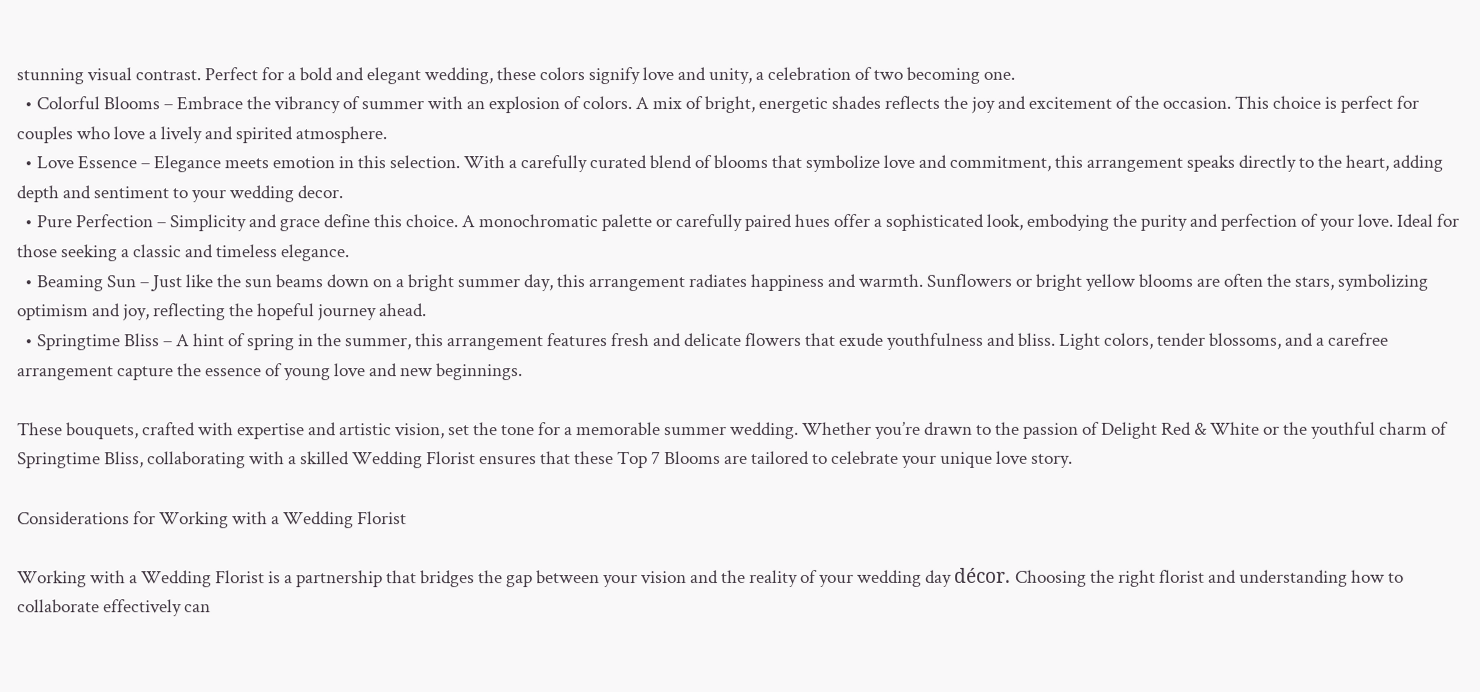stunning visual contrast. Perfect for a bold and elegant wedding, these colors signify love and unity, a celebration of two becoming one.
  • Colorful Blooms – Embrace the vibrancy of summer with an explosion of colors. A mix of bright, energetic shades reflects the joy and excitement of the occasion. This choice is perfect for couples who love a lively and spirited atmosphere.
  • Love Essence – Elegance meets emotion in this selection. With a carefully curated blend of blooms that symbolize love and commitment, this arrangement speaks directly to the heart, adding depth and sentiment to your wedding decor.
  • Pure Perfection – Simplicity and grace define this choice. A monochromatic palette or carefully paired hues offer a sophisticated look, embodying the purity and perfection of your love. Ideal for those seeking a classic and timeless elegance.
  • Beaming Sun – Just like the sun beams down on a bright summer day, this arrangement radiates happiness and warmth. Sunflowers or bright yellow blooms are often the stars, symbolizing optimism and joy, reflecting the hopeful journey ahead.
  • Springtime Bliss – A hint of spring in the summer, this arrangement features fresh and delicate flowers that exude youthfulness and bliss. Light colors, tender blossoms, and a carefree arrangement capture the essence of young love and new beginnings.

These bouquets, crafted with expertise and artistic vision, set the tone for a memorable summer wedding. Whether you’re drawn to the passion of Delight Red & White or the youthful charm of Springtime Bliss, collaborating with a skilled Wedding Florist ensures that these Top 7 Blooms are tailored to celebrate your unique love story.

Considerations for Working with a Wedding Florist

Working with a Wedding Florist is a partnership that bridges the gap between your vision and the reality of your wedding day décor. Choosing the right florist and understanding how to collaborate effectively can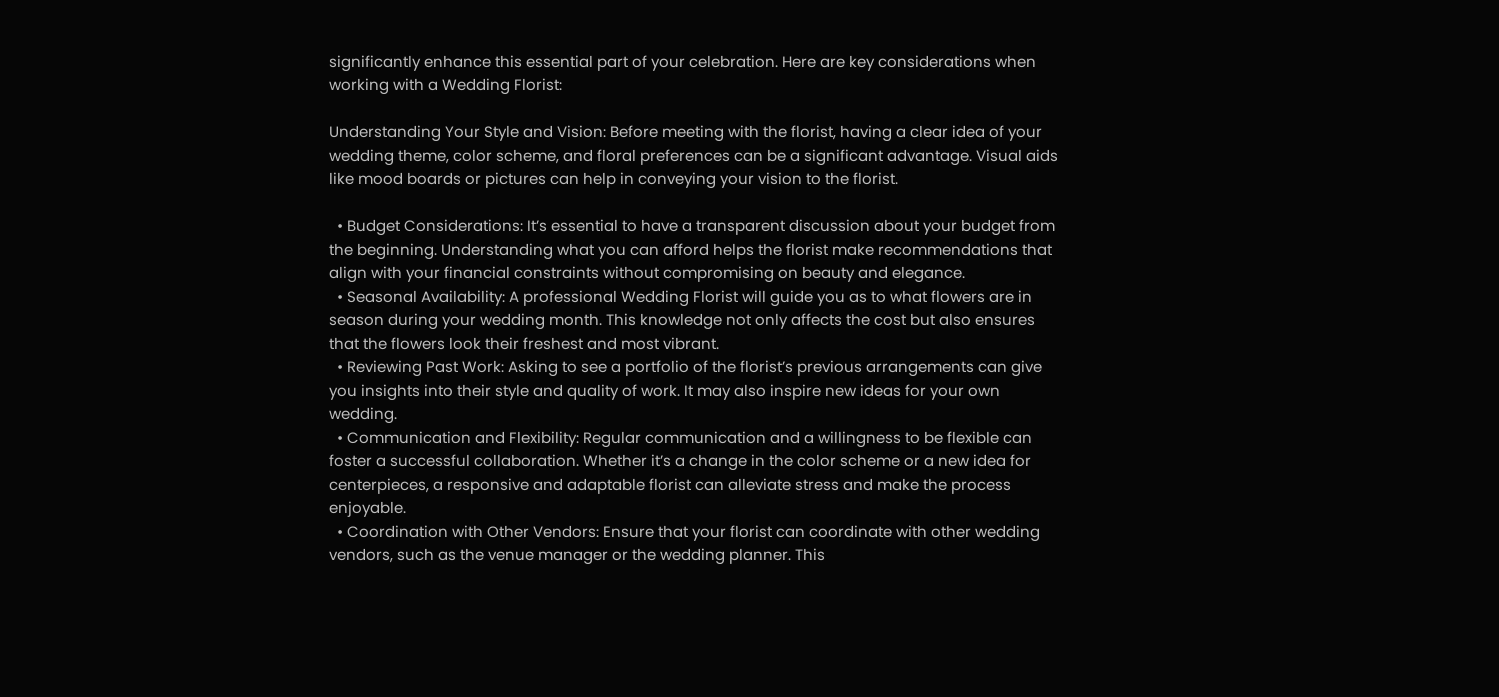significantly enhance this essential part of your celebration. Here are key considerations when working with a Wedding Florist:

Understanding Your Style and Vision: Before meeting with the florist, having a clear idea of your wedding theme, color scheme, and floral preferences can be a significant advantage. Visual aids like mood boards or pictures can help in conveying your vision to the florist.

  • Budget Considerations: It’s essential to have a transparent discussion about your budget from the beginning. Understanding what you can afford helps the florist make recommendations that align with your financial constraints without compromising on beauty and elegance.
  • Seasonal Availability: A professional Wedding Florist will guide you as to what flowers are in season during your wedding month. This knowledge not only affects the cost but also ensures that the flowers look their freshest and most vibrant.
  • Reviewing Past Work: Asking to see a portfolio of the florist’s previous arrangements can give you insights into their style and quality of work. It may also inspire new ideas for your own wedding.
  • Communication and Flexibility: Regular communication and a willingness to be flexible can foster a successful collaboration. Whether it’s a change in the color scheme or a new idea for centerpieces, a responsive and adaptable florist can alleviate stress and make the process enjoyable.
  • Coordination with Other Vendors: Ensure that your florist can coordinate with other wedding vendors, such as the venue manager or the wedding planner. This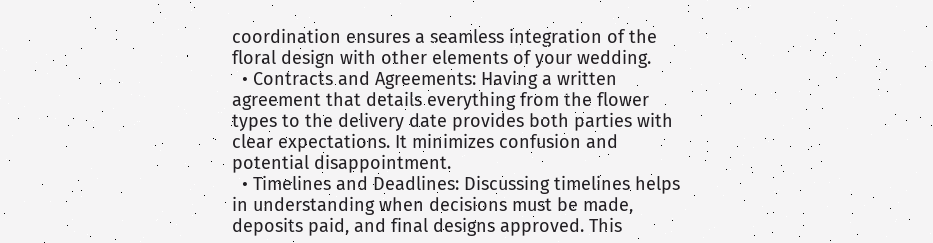coordination ensures a seamless integration of the floral design with other elements of your wedding.
  • Contracts and Agreements: Having a written agreement that details everything from the flower types to the delivery date provides both parties with clear expectations. It minimizes confusion and potential disappointment.
  • Timelines and Deadlines: Discussing timelines helps in understanding when decisions must be made, deposits paid, and final designs approved. This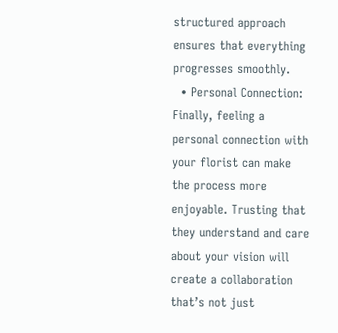structured approach ensures that everything progresses smoothly.
  • Personal Connection: Finally, feeling a personal connection with your florist can make the process more enjoyable. Trusting that they understand and care about your vision will create a collaboration that’s not just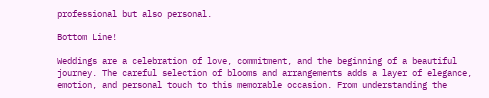professional but also personal.

Bottom Line!

Weddings are a celebration of love, commitment, and the beginning of a beautiful journey. The careful selection of blooms and arrangements adds a layer of elegance, emotion, and personal touch to this memorable occasion. From understanding the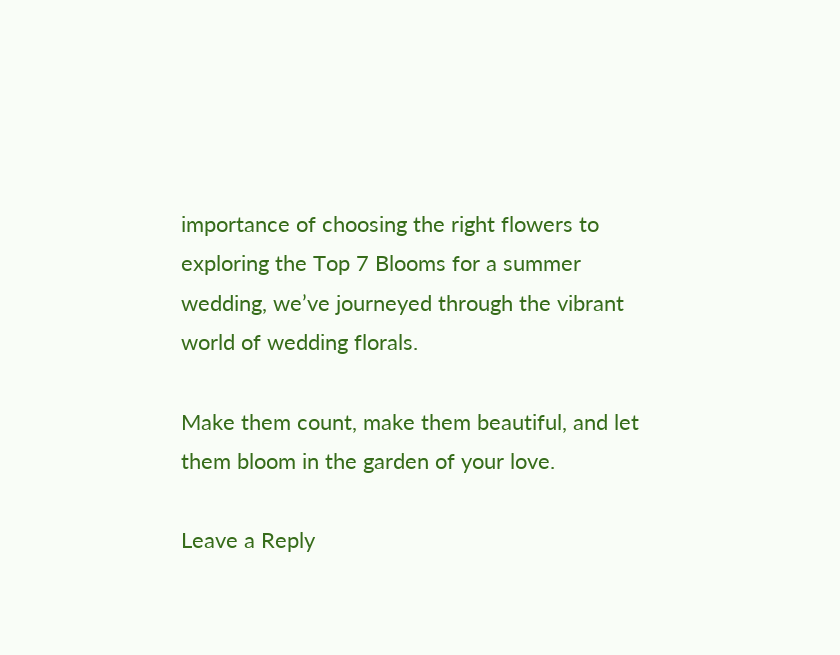importance of choosing the right flowers to exploring the Top 7 Blooms for a summer wedding, we’ve journeyed through the vibrant world of wedding florals.

Make them count, make them beautiful, and let them bloom in the garden of your love.

Leave a Reply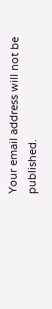Your email address will not be published.